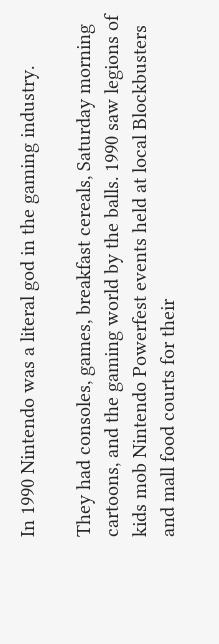In 1990 Nintendo was a literal god in the gaming industry.

They had consoles, games, breakfast cereals, Saturday morning cartoons, and the gaming world by the balls. 1990 saw legions of kids mob Nintendo Powerfest events held at local Blockbusters and mall food courts for their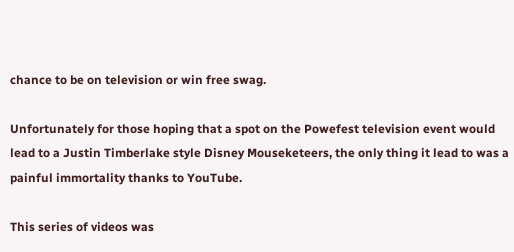chance to be on television or win free swag.

Unfortunately for those hoping that a spot on the Powefest television event would lead to a Justin Timberlake style Disney Mouseketeers, the only thing it lead to was a painful immortality thanks to YouTube.

This series of videos was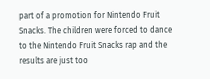part of a promotion for Nintendo Fruit Snacks. The children were forced to dance to the Nintendo Fruit Snacks rap and the results are just too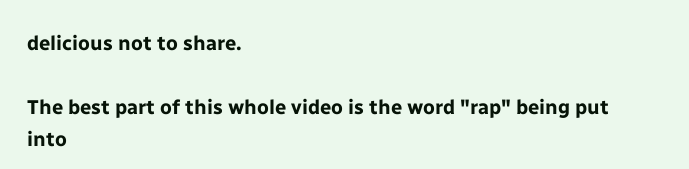delicious not to share.

The best part of this whole video is the word "rap" being put into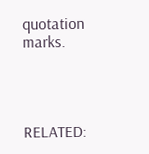quotation marks.




RELATED: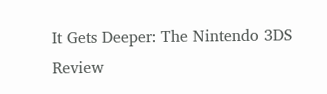It Gets Deeper: The Nintendo 3DS Review